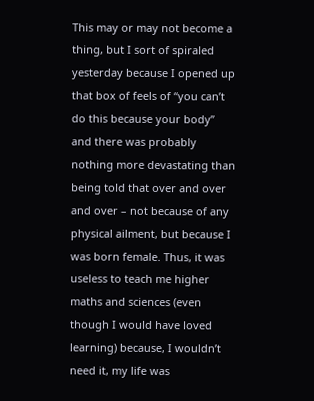This may or may not become a thing, but I sort of spiraled yesterday because I opened up that box of feels of “you can’t do this because your body” and there was probably nothing more devastating than being told that over and over and over – not because of any physical ailment, but because I was born female. Thus, it was useless to teach me higher maths and sciences (even though I would have loved learning) because, I wouldn’t need it, my life was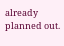already planned out.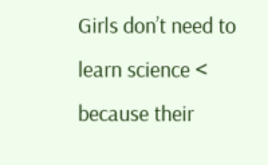Girls don’t need to learn science < because their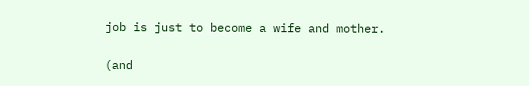job is just to become a wife and mother.

(and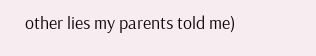other lies my parents told me)